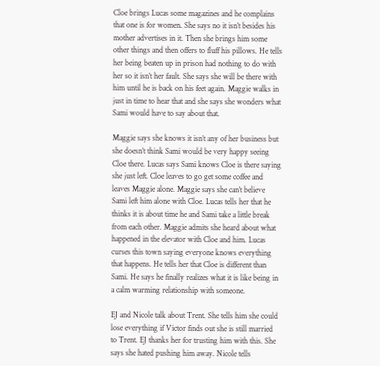Cloe brings Lucas some magazines and he complains that one is for women. She says no it isn’t besides his mother advertises in it. Then she brings him some other things and then offers to fluff his pillows. He tells her being beaten up in prison had nothing to do with her so it isn’t her fault. She says she will be there with him until he is back on his feet again. Maggie walks in just in time to hear that and she says she wonders what Sami would have to say about that.

Maggie says she knows it isn’t any of her business but she doesn’t think Sami would be very happy seeing Cloe there. Lucas says Sami knows Cloe is there saying she just left. Cloe leaves to go get some coffee and leaves Maggie alone. Maggie says she can’t believe Sami left him alone with Cloe. Lucas tells her that he thinks it is about time he and Sami take a little break from each other. Maggie admits she heard about what happened in the elevator with Cloe and him. Lucas curses this town saying everyone knows everything that happens. He tells her that Cloe is different than Sami. He says he finally realizes what it is like being in a calm warming relationship with someone.

EJ and Nicole talk about Trent. She tells him she could lose everything if Victor finds out she is still married to Trent. EJ thanks her for trusting him with this. She says she hated pushing him away. Nicole tells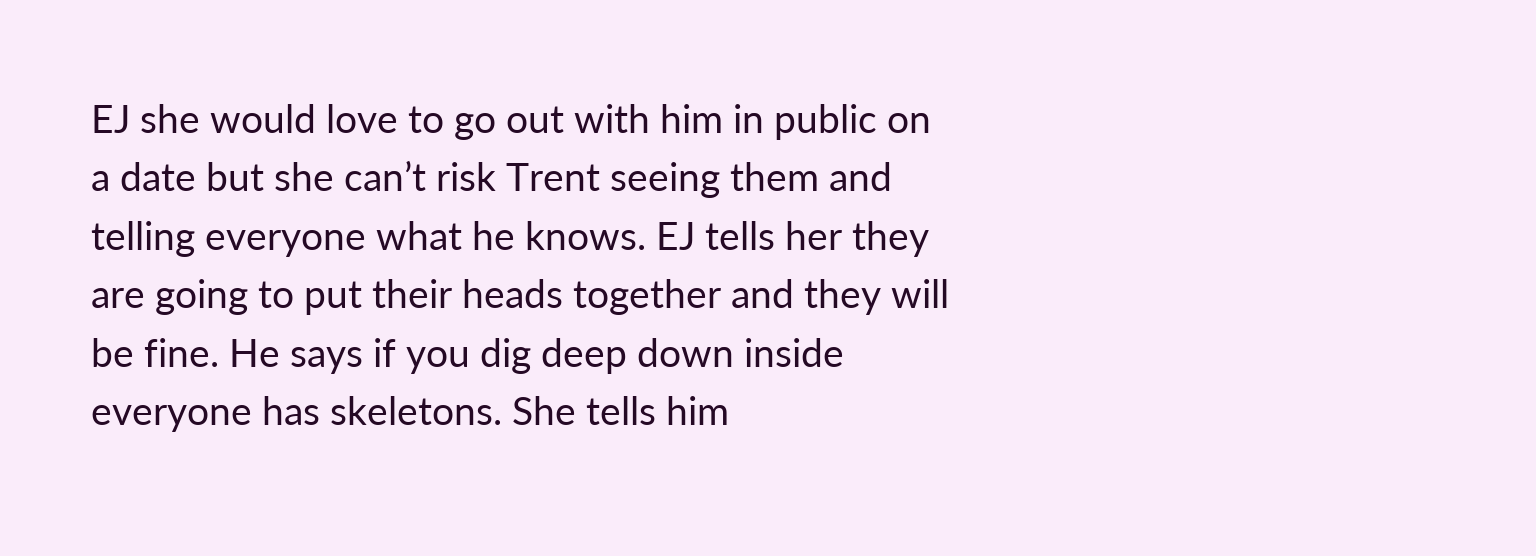EJ she would love to go out with him in public on a date but she can’t risk Trent seeing them and telling everyone what he knows. EJ tells her they are going to put their heads together and they will be fine. He says if you dig deep down inside everyone has skeletons. She tells him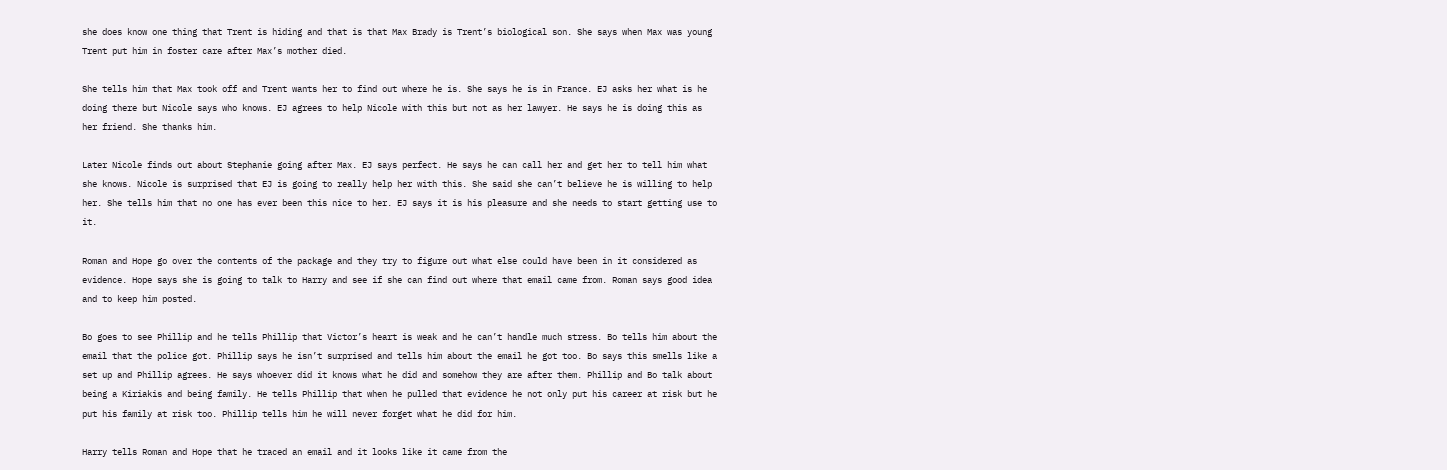she does know one thing that Trent is hiding and that is that Max Brady is Trent’s biological son. She says when Max was young Trent put him in foster care after Max’s mother died.

She tells him that Max took off and Trent wants her to find out where he is. She says he is in France. EJ asks her what is he doing there but Nicole says who knows. EJ agrees to help Nicole with this but not as her lawyer. He says he is doing this as her friend. She thanks him.

Later Nicole finds out about Stephanie going after Max. EJ says perfect. He says he can call her and get her to tell him what she knows. Nicole is surprised that EJ is going to really help her with this. She said she can’t believe he is willing to help her. She tells him that no one has ever been this nice to her. EJ says it is his pleasure and she needs to start getting use to it.

Roman and Hope go over the contents of the package and they try to figure out what else could have been in it considered as evidence. Hope says she is going to talk to Harry and see if she can find out where that email came from. Roman says good idea and to keep him posted.

Bo goes to see Phillip and he tells Phillip that Victor’s heart is weak and he can’t handle much stress. Bo tells him about the email that the police got. Phillip says he isn’t surprised and tells him about the email he got too. Bo says this smells like a set up and Phillip agrees. He says whoever did it knows what he did and somehow they are after them. Phillip and Bo talk about being a Kiriakis and being family. He tells Phillip that when he pulled that evidence he not only put his career at risk but he put his family at risk too. Phillip tells him he will never forget what he did for him.

Harry tells Roman and Hope that he traced an email and it looks like it came from the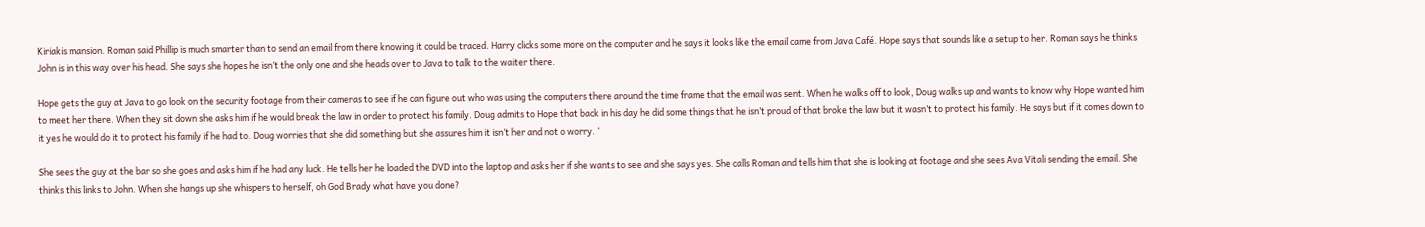Kiriakis mansion. Roman said Phillip is much smarter than to send an email from there knowing it could be traced. Harry clicks some more on the computer and he says it looks like the email came from Java Café. Hope says that sounds like a setup to her. Roman says he thinks John is in this way over his head. She says she hopes he isn’t the only one and she heads over to Java to talk to the waiter there.

Hope gets the guy at Java to go look on the security footage from their cameras to see if he can figure out who was using the computers there around the time frame that the email was sent. When he walks off to look, Doug walks up and wants to know why Hope wanted him to meet her there. When they sit down she asks him if he would break the law in order to protect his family. Doug admits to Hope that back in his day he did some things that he isn’t proud of that broke the law but it wasn’t to protect his family. He says but if it comes down to it yes he would do it to protect his family if he had to. Doug worries that she did something but she assures him it isn’t her and not o worry. ‘

She sees the guy at the bar so she goes and asks him if he had any luck. He tells her he loaded the DVD into the laptop and asks her if she wants to see and she says yes. She calls Roman and tells him that she is looking at footage and she sees Ava Vitali sending the email. She thinks this links to John. When she hangs up she whispers to herself, oh God Brady what have you done?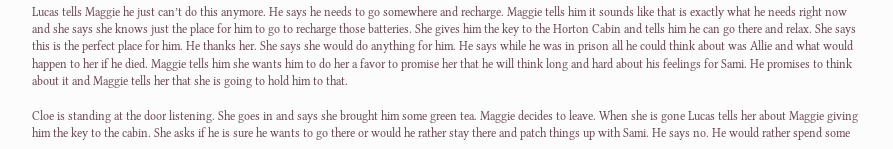Lucas tells Maggie he just can’t do this anymore. He says he needs to go somewhere and recharge. Maggie tells him it sounds like that is exactly what he needs right now and she says she knows just the place for him to go to recharge those batteries. She gives him the key to the Horton Cabin and tells him he can go there and relax. She says this is the perfect place for him. He thanks her. She says she would do anything for him. He says while he was in prison all he could think about was Allie and what would happen to her if he died. Maggie tells him she wants him to do her a favor to promise her that he will think long and hard about his feelings for Sami. He promises to think about it and Maggie tells her that she is going to hold him to that.

Cloe is standing at the door listening. She goes in and says she brought him some green tea. Maggie decides to leave. When she is gone Lucas tells her about Maggie giving him the key to the cabin. She asks if he is sure he wants to go there or would he rather stay there and patch things up with Sami. He says no. He would rather spend some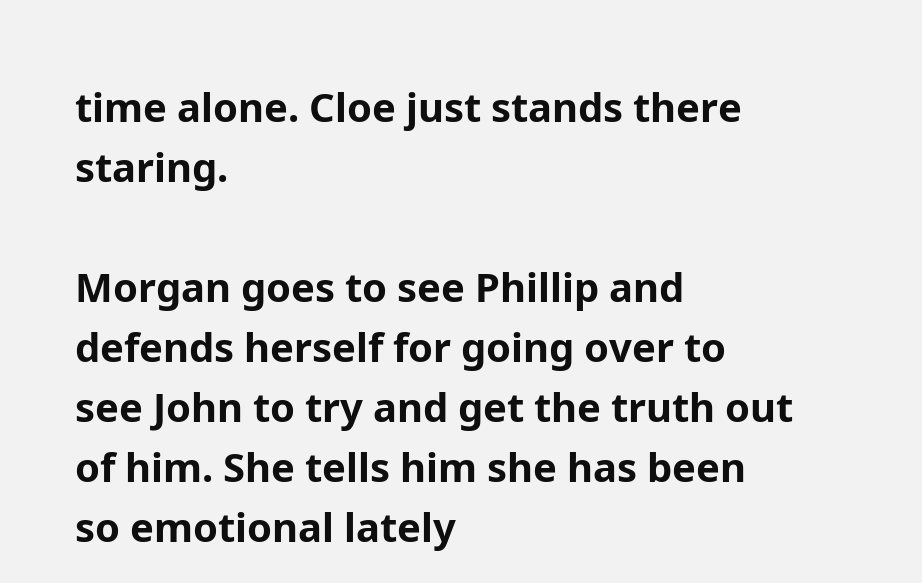time alone. Cloe just stands there staring.

Morgan goes to see Phillip and defends herself for going over to see John to try and get the truth out of him. She tells him she has been so emotional lately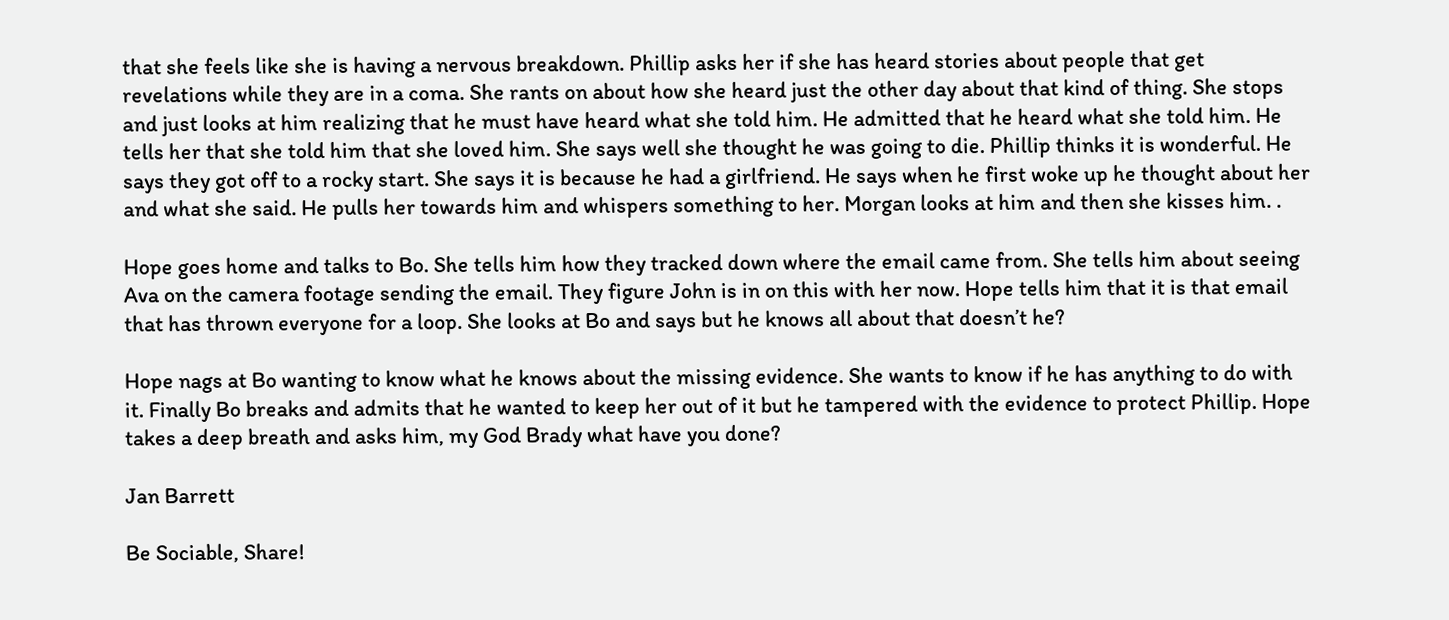that she feels like she is having a nervous breakdown. Phillip asks her if she has heard stories about people that get revelations while they are in a coma. She rants on about how she heard just the other day about that kind of thing. She stops and just looks at him realizing that he must have heard what she told him. He admitted that he heard what she told him. He tells her that she told him that she loved him. She says well she thought he was going to die. Phillip thinks it is wonderful. He says they got off to a rocky start. She says it is because he had a girlfriend. He says when he first woke up he thought about her and what she said. He pulls her towards him and whispers something to her. Morgan looks at him and then she kisses him. .

Hope goes home and talks to Bo. She tells him how they tracked down where the email came from. She tells him about seeing Ava on the camera footage sending the email. They figure John is in on this with her now. Hope tells him that it is that email that has thrown everyone for a loop. She looks at Bo and says but he knows all about that doesn’t he?

Hope nags at Bo wanting to know what he knows about the missing evidence. She wants to know if he has anything to do with it. Finally Bo breaks and admits that he wanted to keep her out of it but he tampered with the evidence to protect Phillip. Hope takes a deep breath and asks him, my God Brady what have you done?

Jan Barrett

Be Sociable, Share!